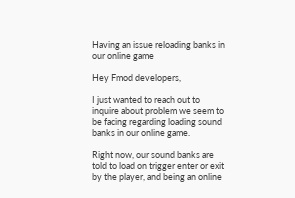Having an issue reloading banks in our online game

Hey Fmod developers,

I just wanted to reach out to inquire about problem we seem to be facing regarding loading sound banks in our online game.

Right now, our sound banks are told to load on trigger enter or exit by the player, and being an online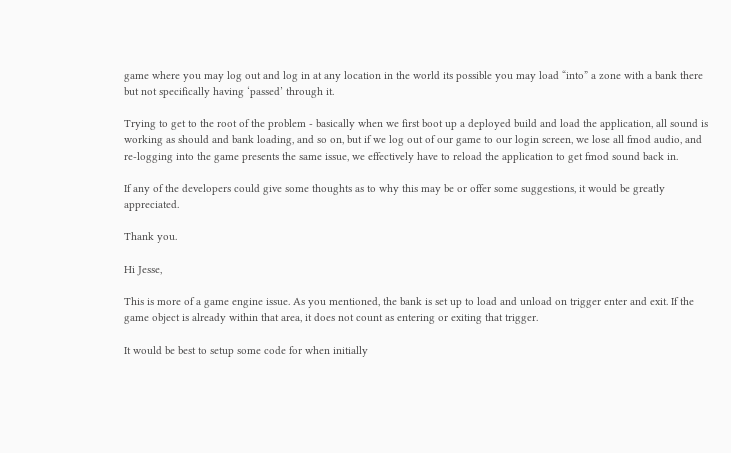game where you may log out and log in at any location in the world its possible you may load “into” a zone with a bank there but not specifically having ‘passed’ through it.

Trying to get to the root of the problem - basically when we first boot up a deployed build and load the application, all sound is working as should and bank loading, and so on, but if we log out of our game to our login screen, we lose all fmod audio, and re-logging into the game presents the same issue, we effectively have to reload the application to get fmod sound back in.

If any of the developers could give some thoughts as to why this may be or offer some suggestions, it would be greatly appreciated.

Thank you.

Hi Jesse,

This is more of a game engine issue. As you mentioned, the bank is set up to load and unload on trigger enter and exit. If the game object is already within that area, it does not count as entering or exiting that trigger.

It would be best to setup some code for when initially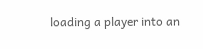loading a player into an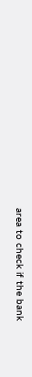area to check if the bank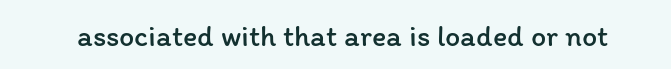associated with that area is loaded or not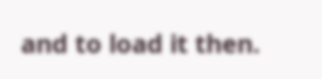and to load it then.